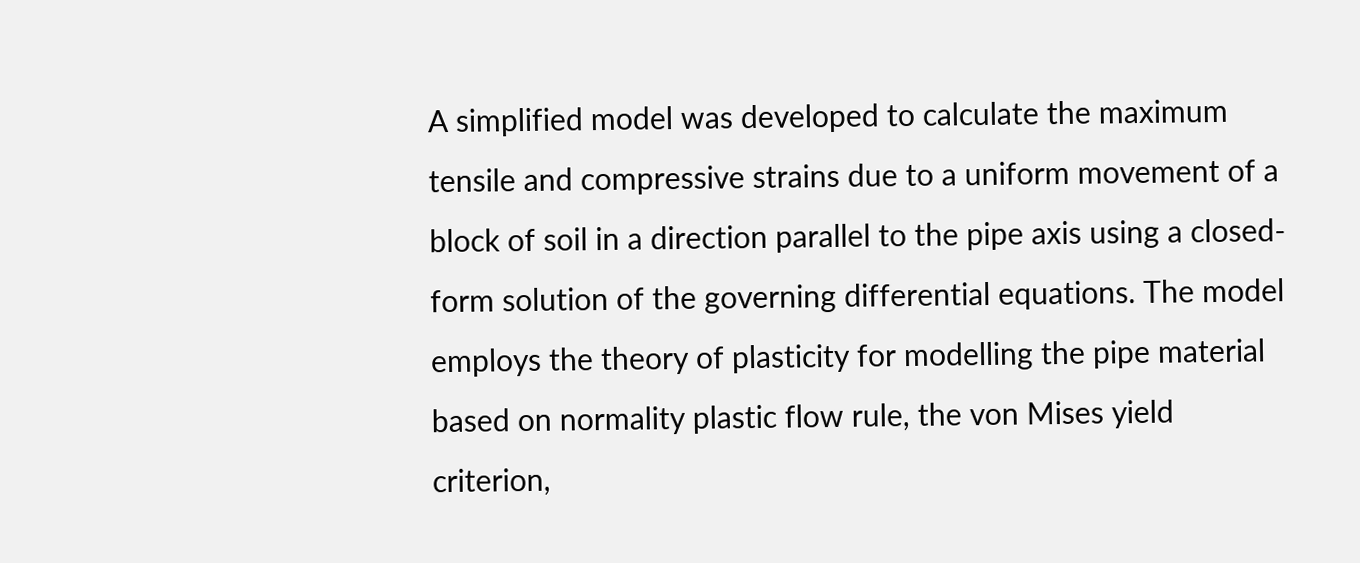A simplified model was developed to calculate the maximum tensile and compressive strains due to a uniform movement of a block of soil in a direction parallel to the pipe axis using a closed-form solution of the governing differential equations. The model employs the theory of plasticity for modelling the pipe material based on normality plastic flow rule, the von Mises yield criterion,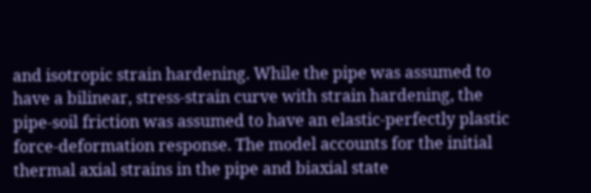and isotropic strain hardening. While the pipe was assumed to have a bilinear, stress-strain curve with strain hardening, the pipe-soil friction was assumed to have an elastic-perfectly plastic force-deformation response. The model accounts for the initial thermal axial strains in the pipe and biaxial state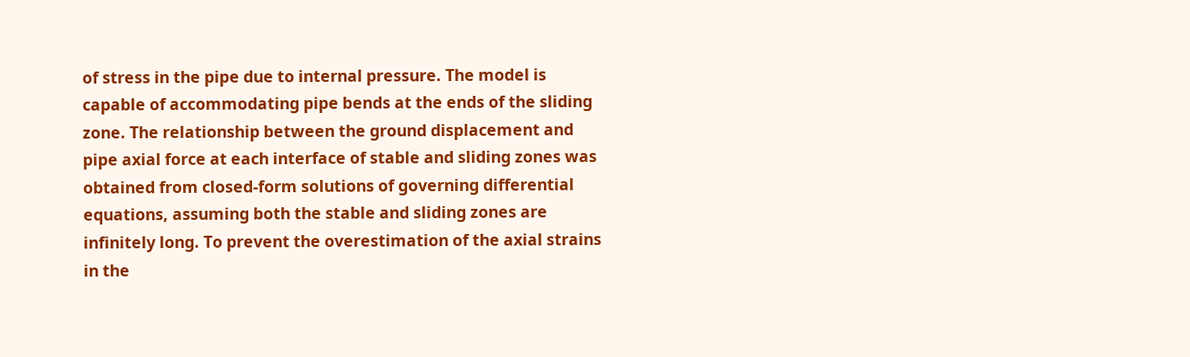of stress in the pipe due to internal pressure. The model is capable of accommodating pipe bends at the ends of the sliding zone. The relationship between the ground displacement and pipe axial force at each interface of stable and sliding zones was obtained from closed-form solutions of governing differential equations, assuming both the stable and sliding zones are infinitely long. To prevent the overestimation of the axial strains in the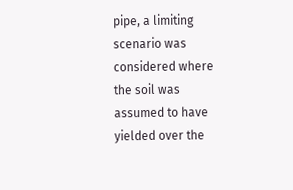pipe, a limiting scenario was considered where the soil was assumed to have yielded over the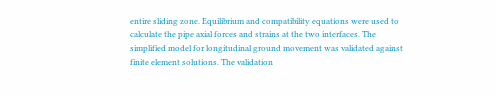entire sliding zone. Equilibrium and compatibility equations were used to calculate the pipe axial forces and strains at the two interfaces. The simplified model for longitudinal ground movement was validated against finite element solutions. The validation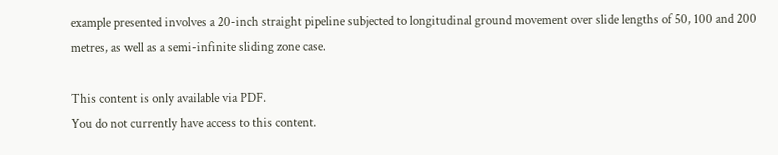example presented involves a 20-inch straight pipeline subjected to longitudinal ground movement over slide lengths of 50, 100 and 200 metres, as well as a semi-infinite sliding zone case.

This content is only available via PDF.
You do not currently have access to this content.